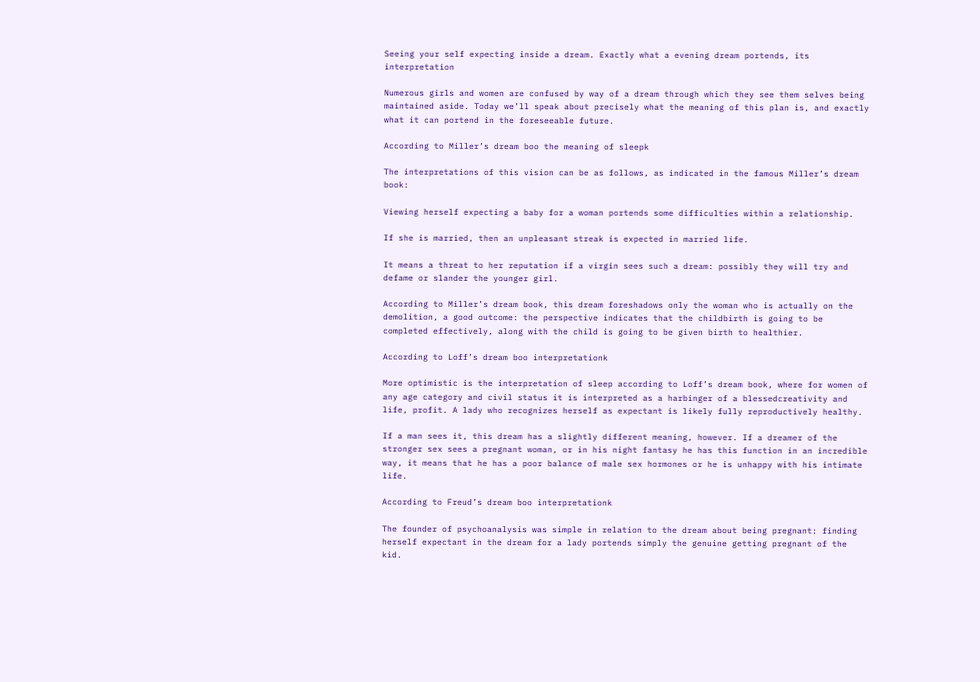Seeing your self expecting inside a dream. Exactly what a evening dream portends, its interpretation

Numerous girls and women are confused by way of a dream through which they see them selves being maintained aside. Today we’ll speak about precisely what the meaning of this plan is, and exactly what it can portend in the foreseeable future.

According to Miller’s dream boo the meaning of sleepk

The interpretations of this vision can be as follows, as indicated in the famous Miller’s dream book:

Viewing herself expecting a baby for a woman portends some difficulties within a relationship.

If she is married, then an unpleasant streak is expected in married life.

It means a threat to her reputation if a virgin sees such a dream: possibly they will try and defame or slander the younger girl.

According to Miller’s dream book, this dream foreshadows only the woman who is actually on the demolition, a good outcome: the perspective indicates that the childbirth is going to be completed effectively, along with the child is going to be given birth to healthier.

According to Loff’s dream boo interpretationk

More optimistic is the interpretation of sleep according to Loff’s dream book, where for women of any age category and civil status it is interpreted as a harbinger of a blessedcreativity and life, profit. A lady who recognizes herself as expectant is likely fully reproductively healthy.

If a man sees it, this dream has a slightly different meaning, however. If a dreamer of the stronger sex sees a pregnant woman, or in his night fantasy he has this function in an incredible way, it means that he has a poor balance of male sex hormones or he is unhappy with his intimate life.

According to Freud’s dream boo interpretationk

The founder of psychoanalysis was simple in relation to the dream about being pregnant: finding herself expectant in the dream for a lady portends simply the genuine getting pregnant of the kid.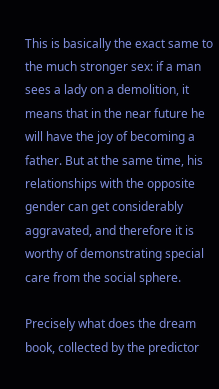This is basically the exact same to the much stronger sex: if a man sees a lady on a demolition, it means that in the near future he will have the joy of becoming a father. But at the same time, his relationships with the opposite gender can get considerably aggravated, and therefore it is worthy of demonstrating special care from the social sphere.

Precisely what does the dream book, collected by the predictor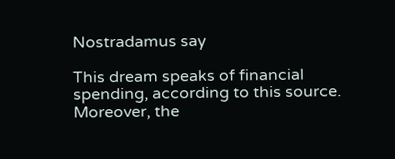Nostradamus say

This dream speaks of financial spending, according to this source. Moreover, the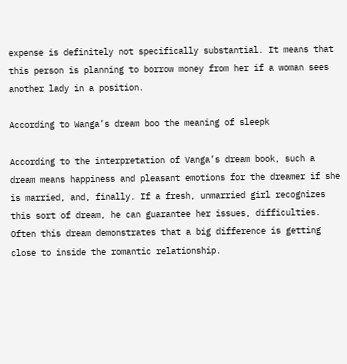expense is definitely not specifically substantial. It means that this person is planning to borrow money from her if a woman sees another lady in a position.

According to Wanga’s dream boo the meaning of sleepk

According to the interpretation of Vanga’s dream book, such a dream means happiness and pleasant emotions for the dreamer if she is married, and, finally. If a fresh, unmarried girl recognizes this sort of dream, he can guarantee her issues, difficulties. Often this dream demonstrates that a big difference is getting close to inside the romantic relationship.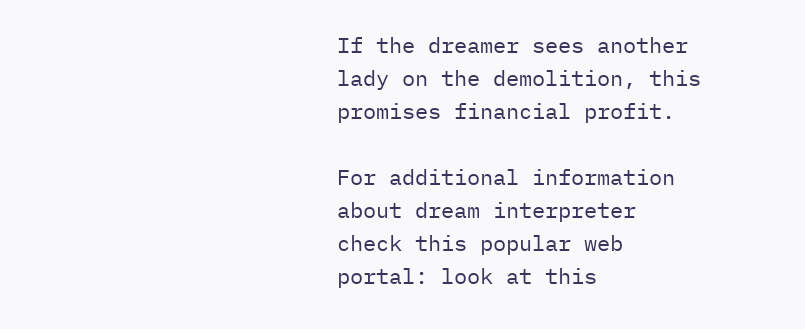If the dreamer sees another lady on the demolition, this promises financial profit.

For additional information about dream interpreter check this popular web portal: look at this